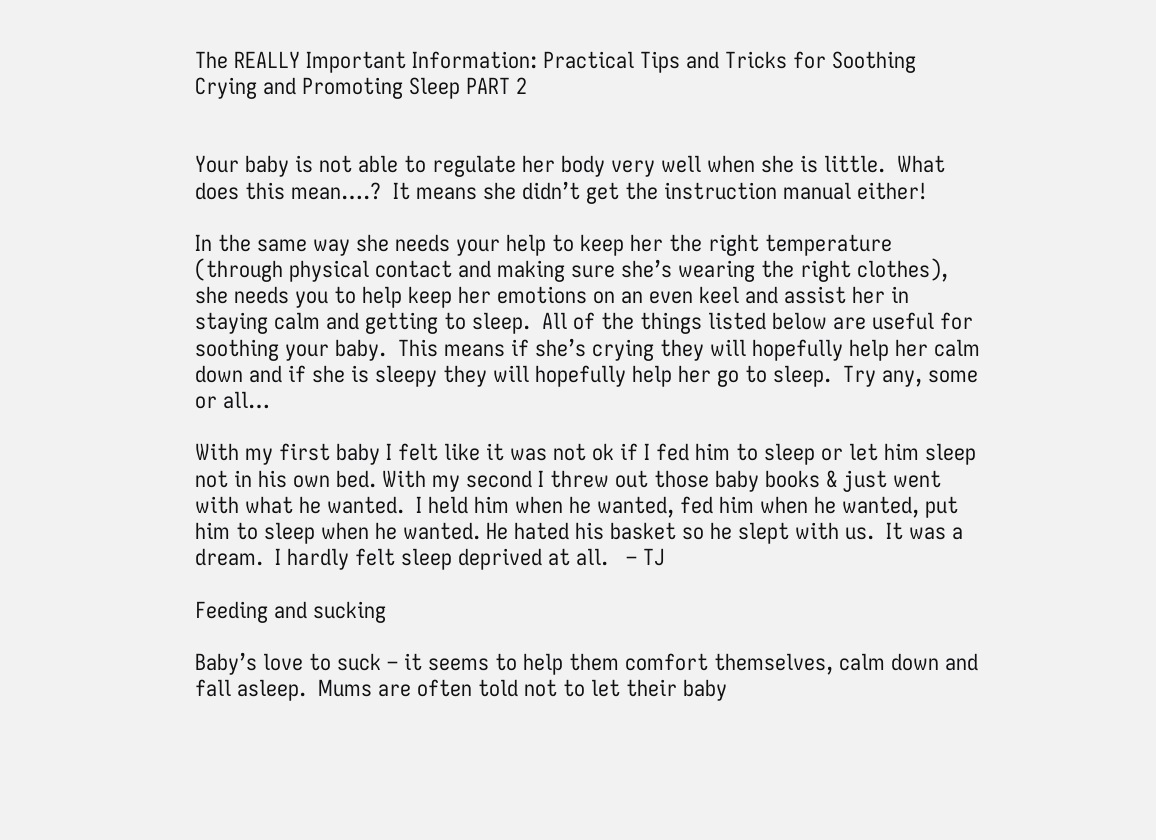The REALLY Important Information: Practical Tips and Tricks for Soothing Crying and Promoting Sleep PART 2


Your baby is not able to regulate her body very well when she is little.  What does this mean….?  It means she didn’t get the instruction manual either!

In the same way she needs your help to keep her the right temperature (through physical contact and making sure she’s wearing the right clothes), she needs you to help keep her emotions on an even keel and assist her in staying calm and getting to sleep.  All of the things listed below are useful for soothing your baby.  This means if she’s crying they will hopefully help her calm down and if she is sleepy they will hopefully help her go to sleep.  Try any, some or all…

With my first baby I felt like it was not ok if I fed him to sleep or let him sleep not in his own bed. With my second I threw out those baby books & just went with what he wanted.  I held him when he wanted, fed him when he wanted, put him to sleep when he wanted. He hated his basket so he slept with us.  It was a dream.  I hardly felt sleep deprived at all.   – TJ

Feeding and sucking

Baby’s love to suck – it seems to help them comfort themselves, calm down and fall asleep.  Mums are often told not to let their baby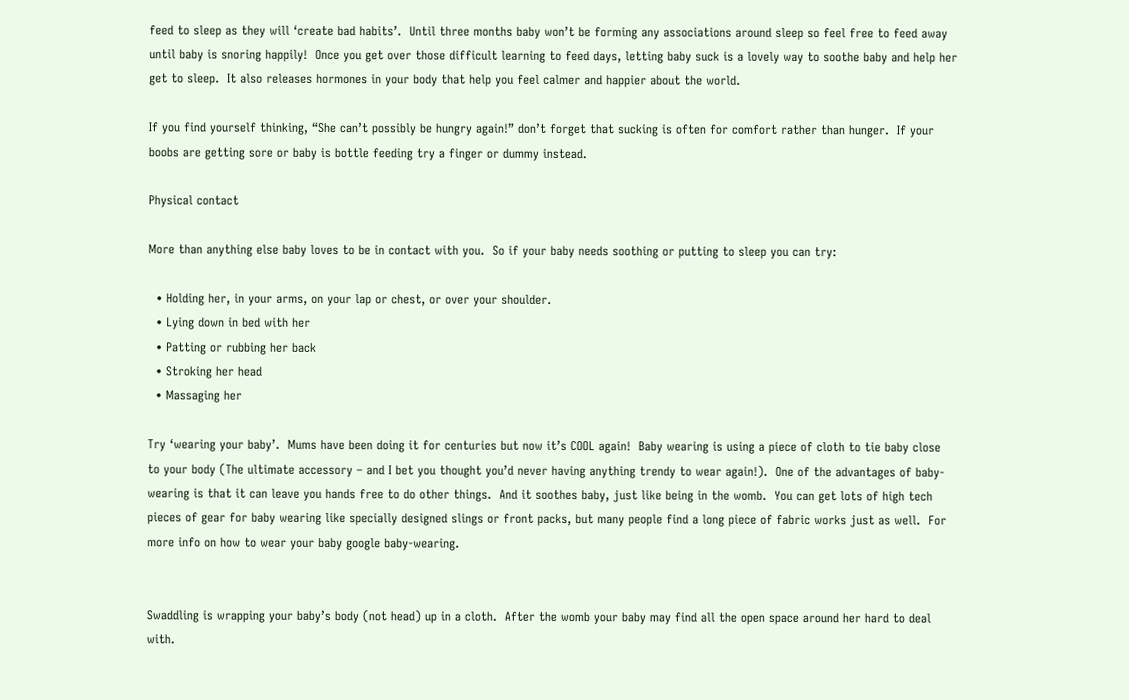feed to sleep as they will ‘create bad habits’.  Until three months baby won’t be forming any associations around sleep so feel free to feed away until baby is snoring happily!  Once you get over those difficult learning to feed days, letting baby suck is a lovely way to soothe baby and help her get to sleep.  It also releases hormones in your body that help you feel calmer and happier about the world.

If you find yourself thinking, “She can’t possibly be hungry again!” don’t forget that sucking is often for comfort rather than hunger.  If your boobs are getting sore or baby is bottle feeding try a finger or dummy instead.

Physical contact

More than anything else baby loves to be in contact with you.  So if your baby needs soothing or putting to sleep you can try:

  • Holding her, in your arms, on your lap or chest, or over your shoulder.
  • Lying down in bed with her
  • Patting or rubbing her back
  • Stroking her head
  • Massaging her

Try ‘wearing your baby’.  Mums have been doing it for centuries but now it’s COOL again!  Baby wearing is using a piece of cloth to tie baby close to your body (The ultimate accessory – and I bet you thought you’d never having anything trendy to wear again!).  One of the advantages of baby-wearing is that it can leave you hands free to do other things.  And it soothes baby, just like being in the womb.  You can get lots of high tech pieces of gear for baby wearing like specially designed slings or front packs, but many people find a long piece of fabric works just as well.  For more info on how to wear your baby google baby-wearing.


Swaddling is wrapping your baby’s body (not head) up in a cloth.  After the womb your baby may find all the open space around her hard to deal with.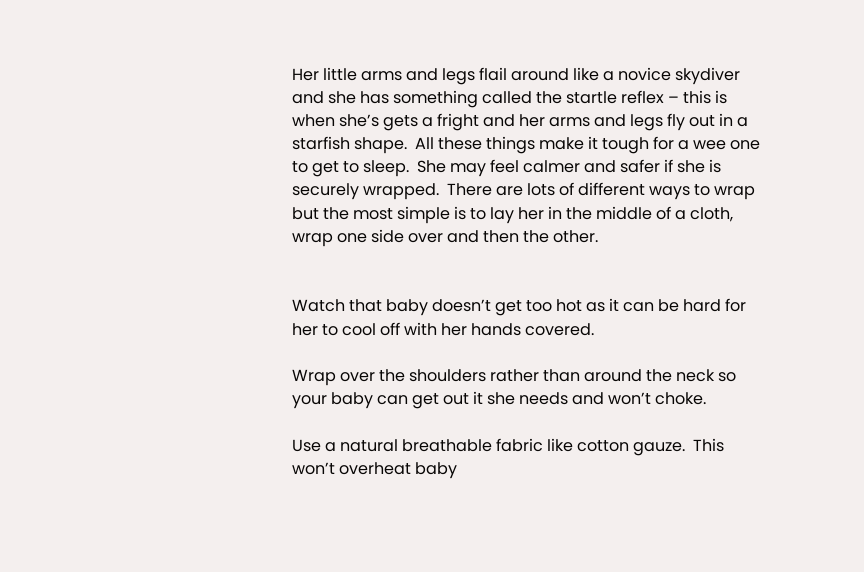Her little arms and legs flail around like a novice skydiver and she has something called the startle reflex – this is when she’s gets a fright and her arms and legs fly out in a starfish shape.  All these things make it tough for a wee one to get to sleep.  She may feel calmer and safer if she is securely wrapped.  There are lots of different ways to wrap but the most simple is to lay her in the middle of a cloth, wrap one side over and then the other.


Watch that baby doesn’t get too hot as it can be hard for her to cool off with her hands covered.

Wrap over the shoulders rather than around the neck so your baby can get out it she needs and won’t choke.

Use a natural breathable fabric like cotton gauze.  This won’t overheat baby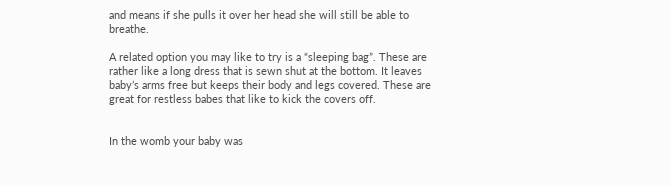and means if she pulls it over her head she will still be able to breathe.

A related option you may like to try is a “sleeping bag”. These are rather like a long dress that is sewn shut at the bottom. It leaves baby’s arms free but keeps their body and legs covered. These are great for restless babes that like to kick the covers off.


In the womb your baby was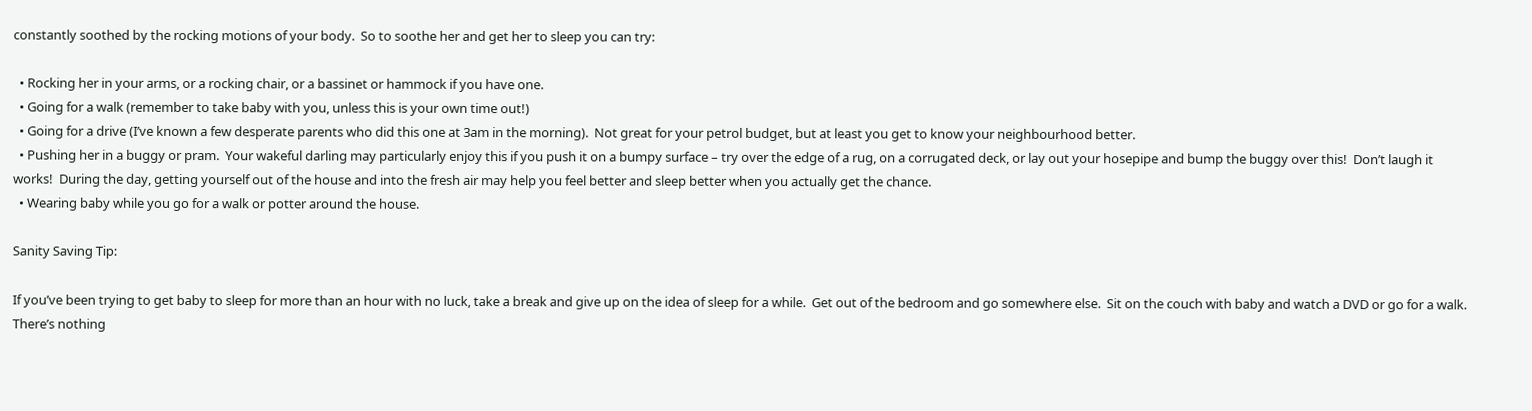constantly soothed by the rocking motions of your body.  So to soothe her and get her to sleep you can try:

  • Rocking her in your arms, or a rocking chair, or a bassinet or hammock if you have one.
  • Going for a walk (remember to take baby with you, unless this is your own time out!)
  • Going for a drive (I’ve known a few desperate parents who did this one at 3am in the morning).  Not great for your petrol budget, but at least you get to know your neighbourhood better.
  • Pushing her in a buggy or pram.  Your wakeful darling may particularly enjoy this if you push it on a bumpy surface – try over the edge of a rug, on a corrugated deck, or lay out your hosepipe and bump the buggy over this!  Don’t laugh it works!  During the day, getting yourself out of the house and into the fresh air may help you feel better and sleep better when you actually get the chance.
  • Wearing baby while you go for a walk or potter around the house.

Sanity Saving Tip:

If you’ve been trying to get baby to sleep for more than an hour with no luck, take a break and give up on the idea of sleep for a while.  Get out of the bedroom and go somewhere else.  Sit on the couch with baby and watch a DVD or go for a walk.  There’s nothing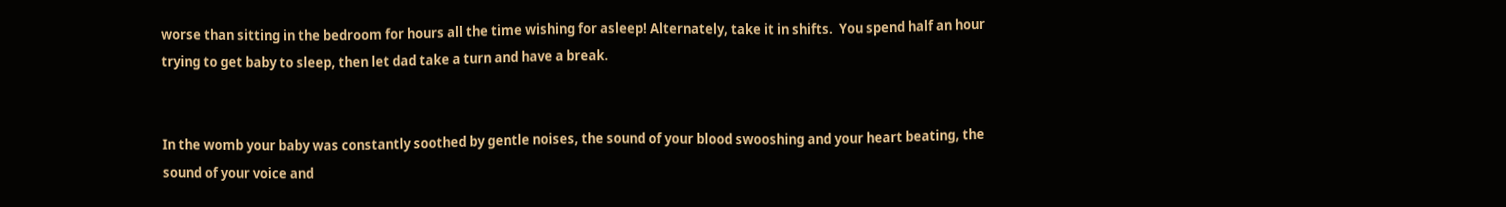worse than sitting in the bedroom for hours all the time wishing for asleep! Alternately, take it in shifts.  You spend half an hour trying to get baby to sleep, then let dad take a turn and have a break.


In the womb your baby was constantly soothed by gentle noises, the sound of your blood swooshing and your heart beating, the sound of your voice and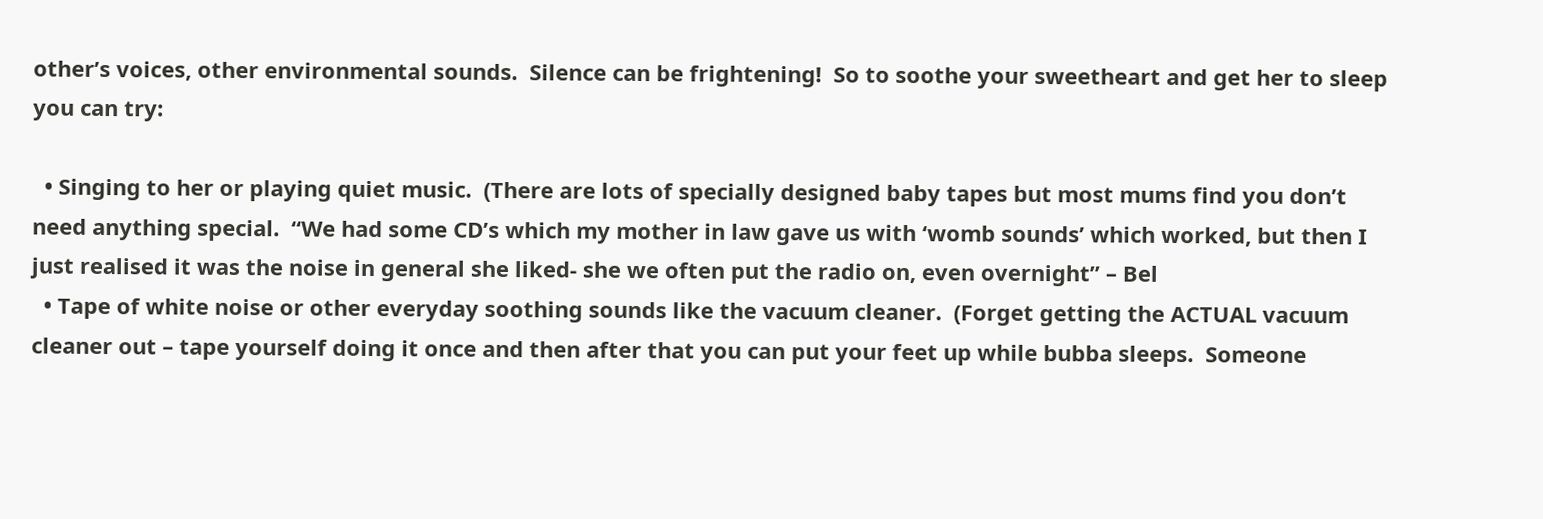other’s voices, other environmental sounds.  Silence can be frightening!  So to soothe your sweetheart and get her to sleep you can try:

  • Singing to her or playing quiet music.  (There are lots of specially designed baby tapes but most mums find you don’t need anything special.  “We had some CD’s which my mother in law gave us with ‘womb sounds’ which worked, but then I just realised it was the noise in general she liked- she we often put the radio on, even overnight” – Bel
  • Tape of white noise or other everyday soothing sounds like the vacuum cleaner.  (Forget getting the ACTUAL vacuum cleaner out – tape yourself doing it once and then after that you can put your feet up while bubba sleeps.  Someone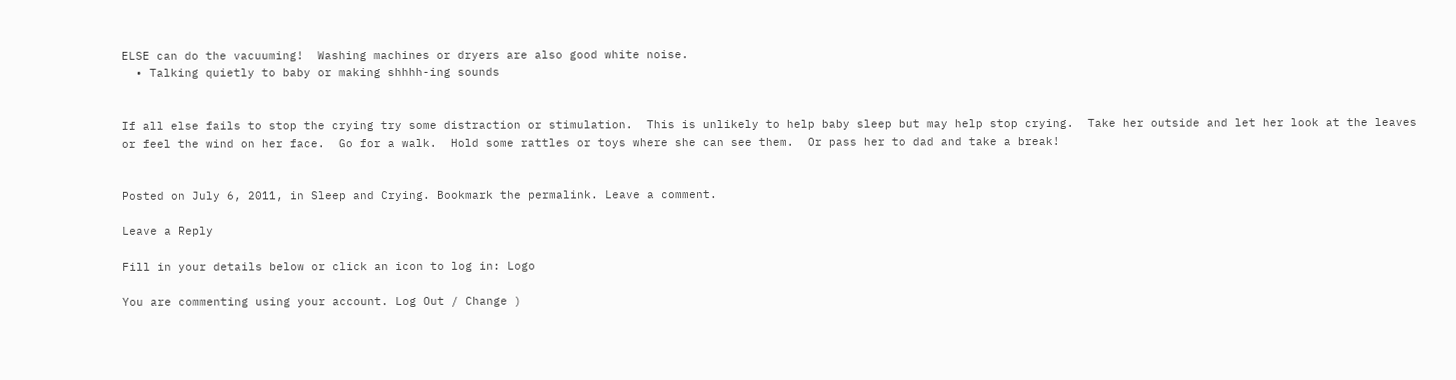ELSE can do the vacuuming!  Washing machines or dryers are also good white noise.
  • Talking quietly to baby or making shhhh-ing sounds


If all else fails to stop the crying try some distraction or stimulation.  This is unlikely to help baby sleep but may help stop crying.  Take her outside and let her look at the leaves or feel the wind on her face.  Go for a walk.  Hold some rattles or toys where she can see them.  Or pass her to dad and take a break!


Posted on July 6, 2011, in Sleep and Crying. Bookmark the permalink. Leave a comment.

Leave a Reply

Fill in your details below or click an icon to log in: Logo

You are commenting using your account. Log Out / Change )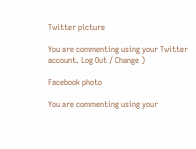Twitter picture

You are commenting using your Twitter account. Log Out / Change )

Facebook photo

You are commenting using your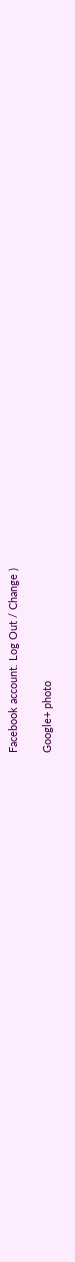Facebook account. Log Out / Change )

Google+ photo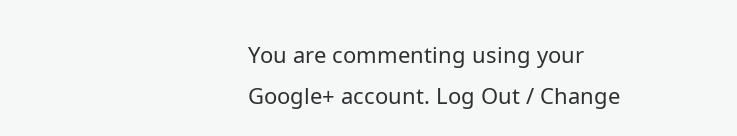You are commenting using your Google+ account. Log Out / Change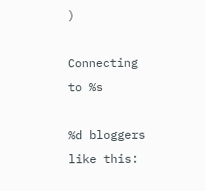)

Connecting to %s

%d bloggers like this: